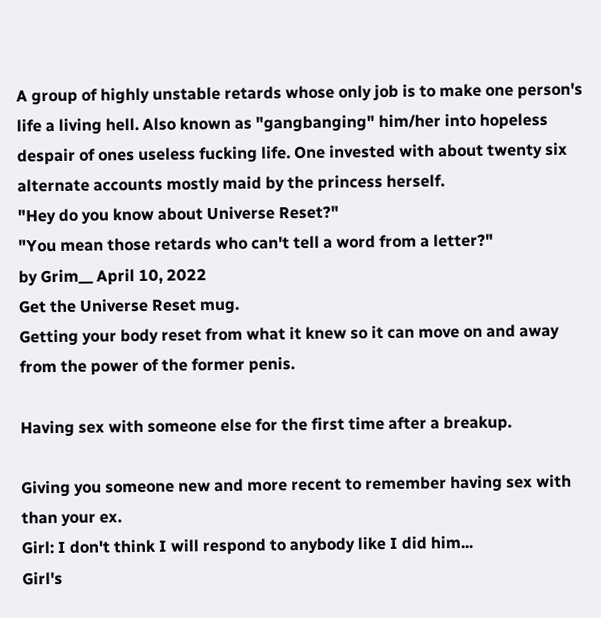A group of highly unstable retards whose only job is to make one person's life a living hell. Also known as "gangbanging" him/her into hopeless despair of ones useless fucking life. One invested with about twenty six alternate accounts mostly maid by the princess herself.
"Hey do you know about Universe Reset?"
"You mean those retards who can't tell a word from a letter?"
by Grim__ April 10, 2022
Get the Universe Reset mug.
Getting your body reset from what it knew so it can move on and away from the power of the former penis.

Having sex with someone else for the first time after a breakup.

Giving you someone new and more recent to remember having sex with than your ex.
Girl: I don't think I will respond to anybody like I did him...
Girl's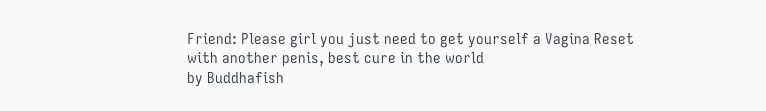Friend: Please girl you just need to get yourself a Vagina Reset with another penis, best cure in the world
by Buddhafish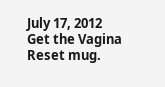July 17, 2012
Get the Vagina Reset mug.